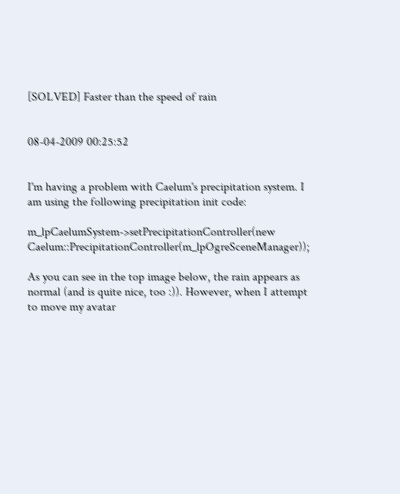[SOLVED] Faster than the speed of rain


08-04-2009 00:25:52


I'm having a problem with Caelum's precipitation system. I am using the following precipitation init code:

m_lpCaelumSystem->setPrecipitationController(new Caelum::PrecipitationController(m_lpOgreSceneManager));

As you can see in the top image below, the rain appears as normal (and is quite nice, too :)). However, when I attempt to move my avatar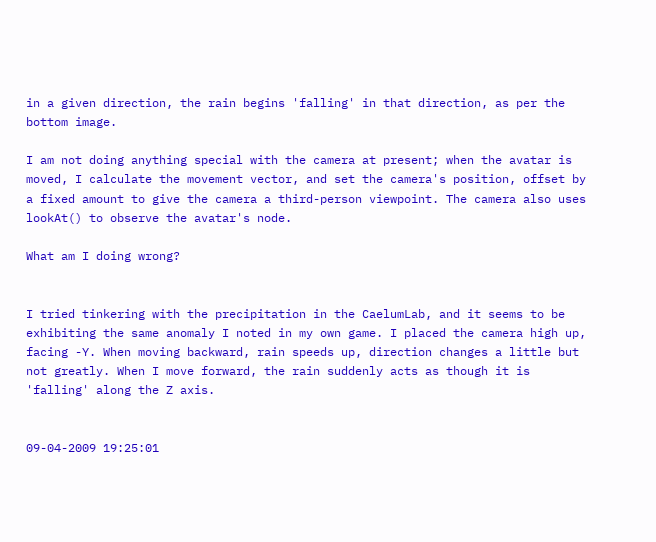in a given direction, the rain begins 'falling' in that direction, as per the bottom image.

I am not doing anything special with the camera at present; when the avatar is moved, I calculate the movement vector, and set the camera's position, offset by a fixed amount to give the camera a third-person viewpoint. The camera also uses lookAt() to observe the avatar's node.

What am I doing wrong?


I tried tinkering with the precipitation in the CaelumLab, and it seems to be exhibiting the same anomaly I noted in my own game. I placed the camera high up, facing -Y. When moving backward, rain speeds up, direction changes a little but not greatly. When I move forward, the rain suddenly acts as though it is 'falling' along the Z axis.


09-04-2009 19:25:01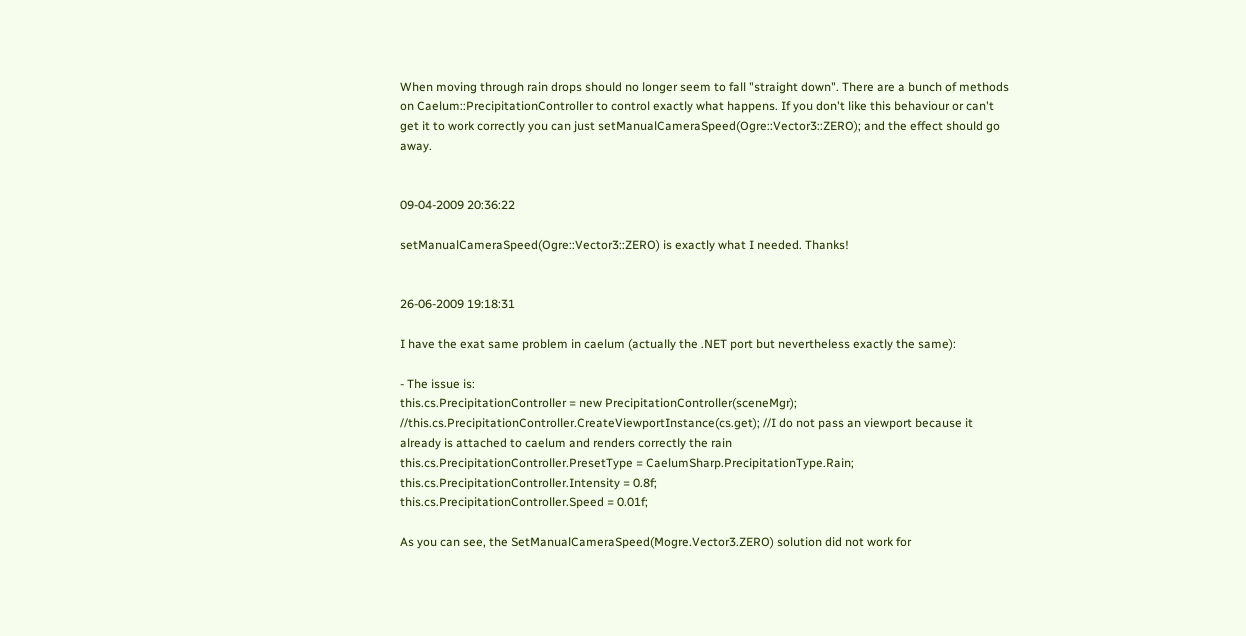When moving through rain drops should no longer seem to fall "straight down". There are a bunch of methods on Caelum::PrecipitationController to control exactly what happens. If you don't like this behaviour or can't get it to work correctly you can just setManualCameraSpeed(Ogre::Vector3::ZERO); and the effect should go away.


09-04-2009 20:36:22

setManualCameraSpeed(Ogre::Vector3::ZERO) is exactly what I needed. Thanks!


26-06-2009 19:18:31

I have the exat same problem in caelum (actually the .NET port but nevertheless exactly the same):

- The issue is:
this.cs.PrecipitationController = new PrecipitationController(sceneMgr);
//this.cs.PrecipitationController.CreateViewportInstance(cs.get); //I do not pass an viewport because it already is attached to caelum and renders correctly the rain
this.cs.PrecipitationController.PresetType = CaelumSharp.PrecipitationType.Rain;
this.cs.PrecipitationController.Intensity = 0.8f;
this.cs.PrecipitationController.Speed = 0.01f;

As you can see, the SetManualCameraSpeed(Mogre.Vector3.ZERO) solution did not work for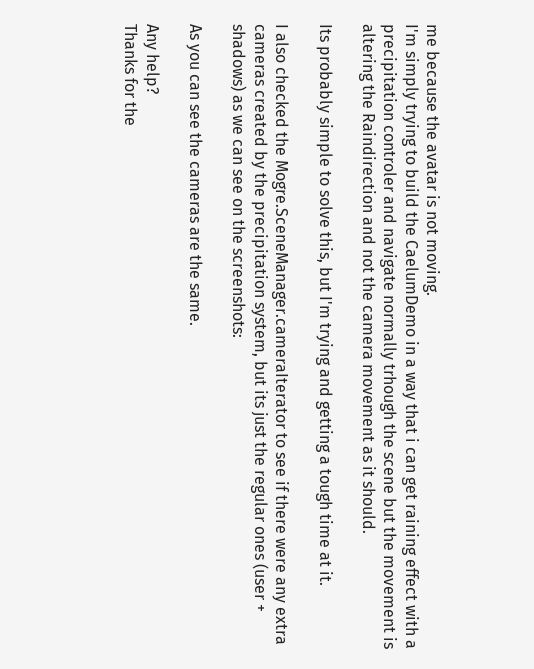me because the avatar is not moving.
I'm simply trying to build the CaelumDemo in a way that i can get raining effect with a precipitation controler and navigate normally trhough the scene but the movement is altering the Raindirection and not the camera movement as it should.

Its probably simple to solve this, but I'm trying and getting a tough time at it.

I also checked the Mogre.SceneManager.cameraIterator to see if there were any extra cameras created by the precipitation system, but its just the regular ones (user + shadows) as we can see on the screenshots:

As you can see the cameras are the same.

Any help?
Thanks for the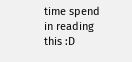time spend in reading this :D